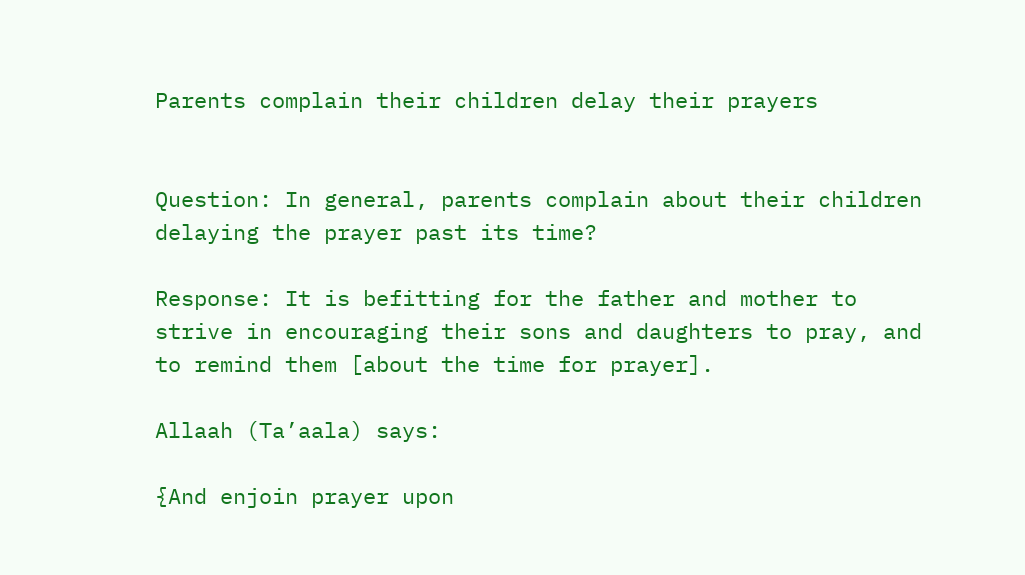Parents complain their children delay their prayers


Question: In general, parents complain about their children delaying the prayer past its time?

Response: It is befitting for the father and mother to strive in encouraging their sons and daughters to pray, and to remind them [about the time for prayer].

Allaah (Ta’aala) says:

{And enjoin prayer upon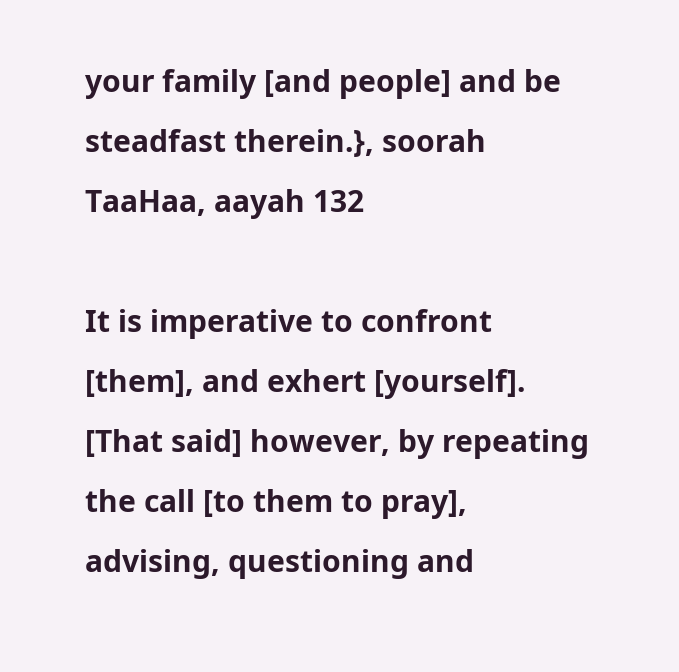your family [and people] and be steadfast therein.}, soorah TaaHaa, aayah 132

It is imperative to confront [them], and exhert [yourself]. [That said] however, by repeating the call [to them to pray], advising, questioning and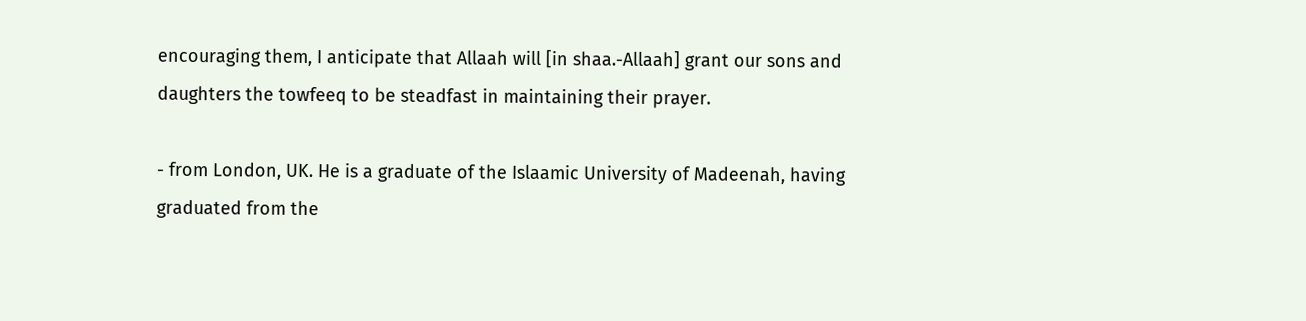encouraging them, I anticipate that Allaah will [in shaa.-Allaah] grant our sons and daughters the towfeeq to be steadfast in maintaining their prayer.

- from London, UK. He is a graduate of the Islaamic University of Madeenah, having graduated from the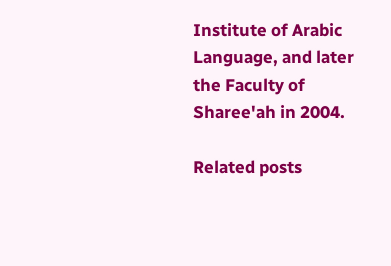Institute of Arabic Language, and later the Faculty of Sharee'ah in 2004.

Related posts